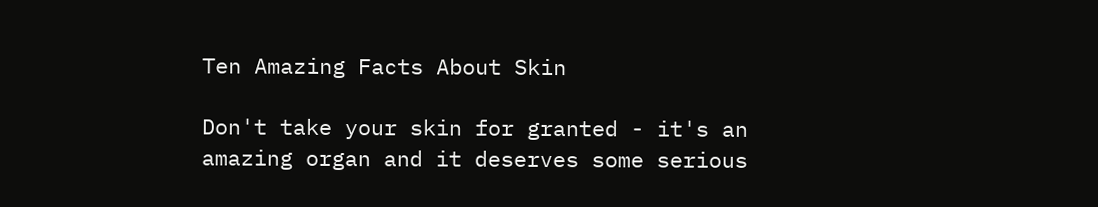Ten Amazing Facts About Skin

Don't take your skin for granted - it's an amazing organ and it deserves some serious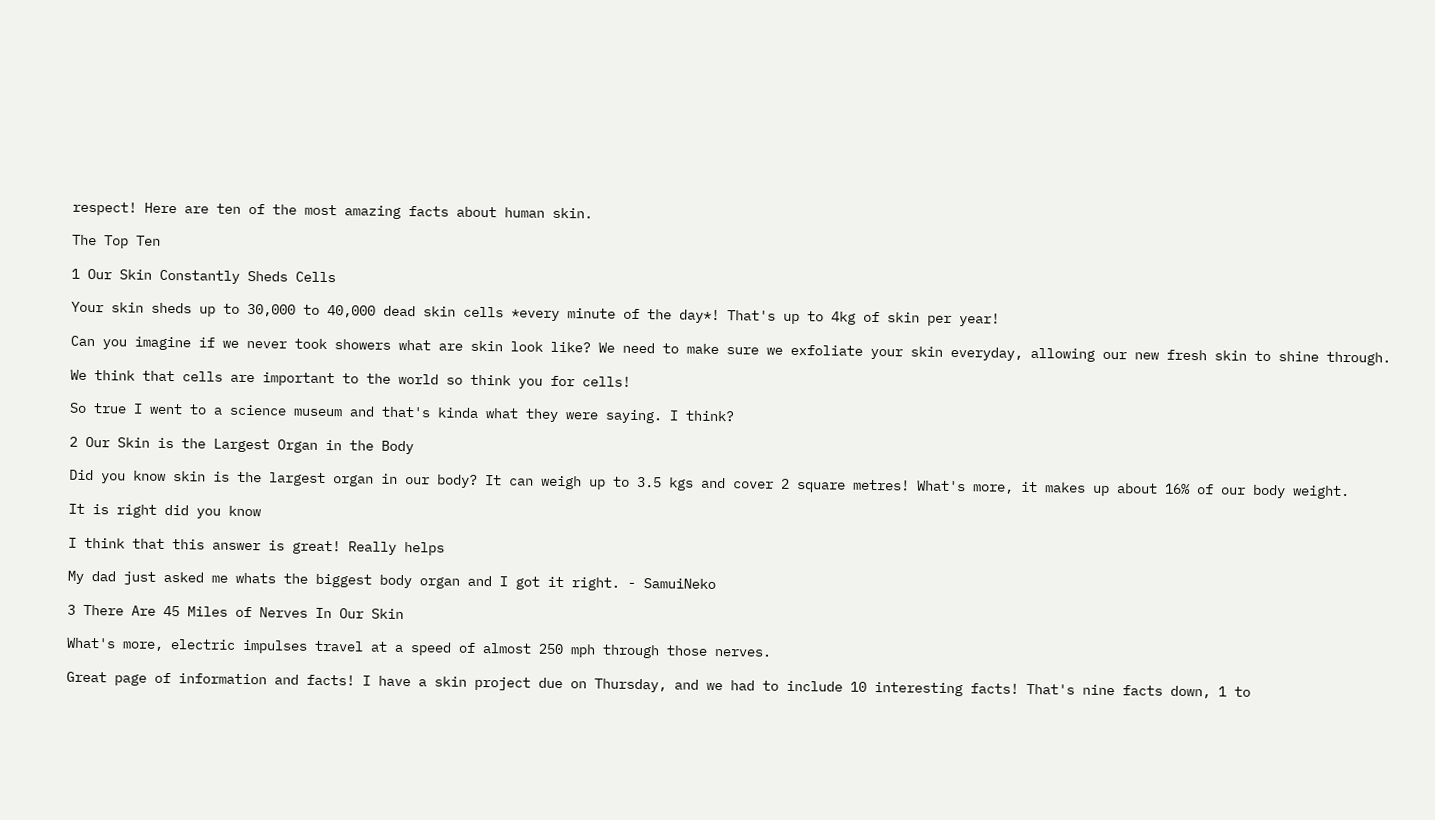respect! Here are ten of the most amazing facts about human skin.

The Top Ten

1 Our Skin Constantly Sheds Cells

Your skin sheds up to 30,000 to 40,000 dead skin cells *every minute of the day*! That's up to 4kg of skin per year!

Can you imagine if we never took showers what are skin look like? We need to make sure we exfoliate your skin everyday, allowing our new fresh skin to shine through.

We think that cells are important to the world so think you for cells!

So true I went to a science museum and that's kinda what they were saying. I think?

2 Our Skin is the Largest Organ in the Body

Did you know skin is the largest organ in our body? It can weigh up to 3.5 kgs and cover 2 square metres! What's more, it makes up about 16% of our body weight.

It is right did you know

I think that this answer is great! Really helps

My dad just asked me whats the biggest body organ and I got it right. - SamuiNeko

3 There Are 45 Miles of Nerves In Our Skin

What's more, electric impulses travel at a speed of almost 250 mph through those nerves.

Great page of information and facts! I have a skin project due on Thursday, and we had to include 10 interesting facts! That's nine facts down, 1 to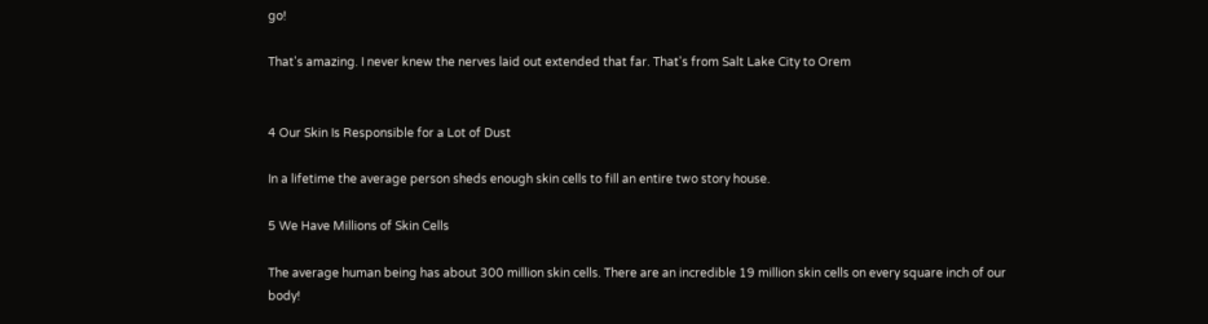go!

That's amazing. I never knew the nerves laid out extended that far. That's from Salt Lake City to Orem


4 Our Skin Is Responsible for a Lot of Dust

In a lifetime the average person sheds enough skin cells to fill an entire two story house.

5 We Have Millions of Skin Cells

The average human being has about 300 million skin cells. There are an incredible 19 million skin cells on every square inch of our body!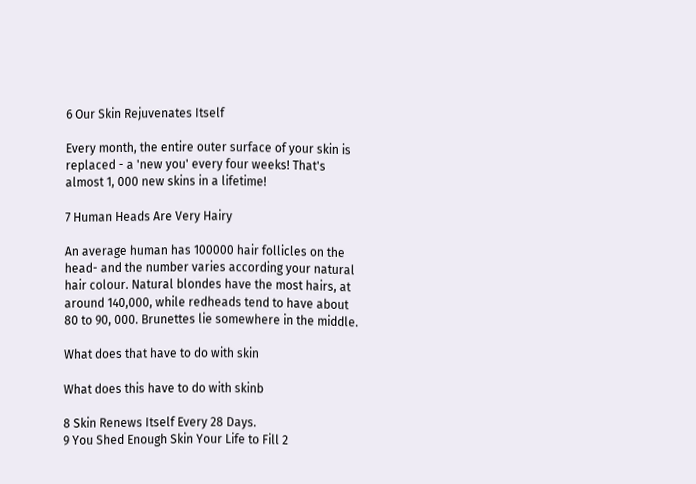6 Our Skin Rejuvenates Itself

Every month, the entire outer surface of your skin is replaced - a 'new you' every four weeks! That's almost 1, 000 new skins in a lifetime!

7 Human Heads Are Very Hairy

An average human has 100000 hair follicles on the head- and the number varies according your natural hair colour. Natural blondes have the most hairs, at around 140,000, while redheads tend to have about 80 to 90, 000. Brunettes lie somewhere in the middle.

What does that have to do with skin

What does this have to do with skinb

8 Skin Renews Itself Every 28 Days.
9 You Shed Enough Skin Your Life to Fill 2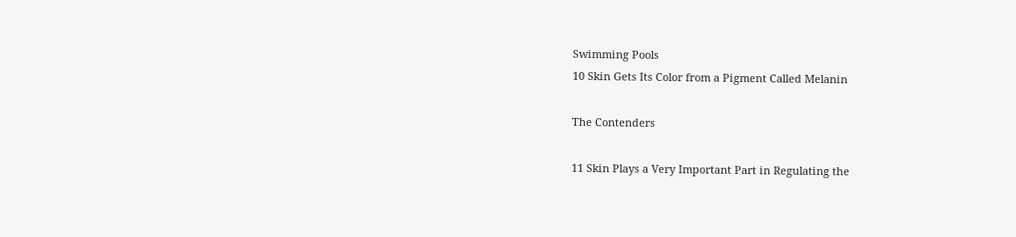Swimming Pools
10 Skin Gets Its Color from a Pigment Called Melanin

The Contenders

11 Skin Plays a Very Important Part in Regulating the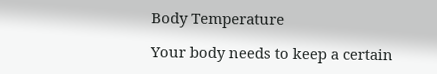Body Temperature

Your body needs to keep a certain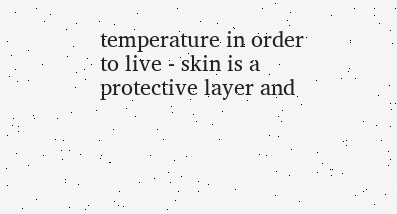temperature in order to live - skin is a protective layer and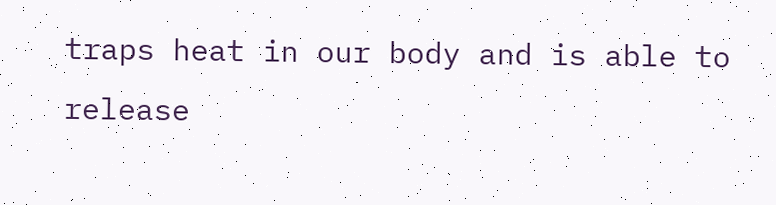traps heat in our body and is able to release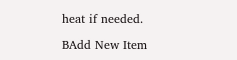heat if needed.

BAdd New Item